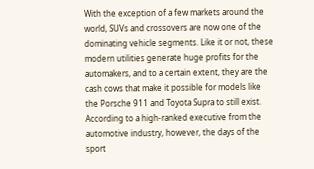With the exception of a few markets around the world, SUVs and crossovers are now one of the dominating vehicle segments. Like it or not, these modern utilities generate huge profits for the automakers, and to a certain extent, they are the cash cows that make it possible for models like the Porsche 911 and Toyota Supra to still exist. According to a high-ranked executive from the automotive industry, however, the days of the sport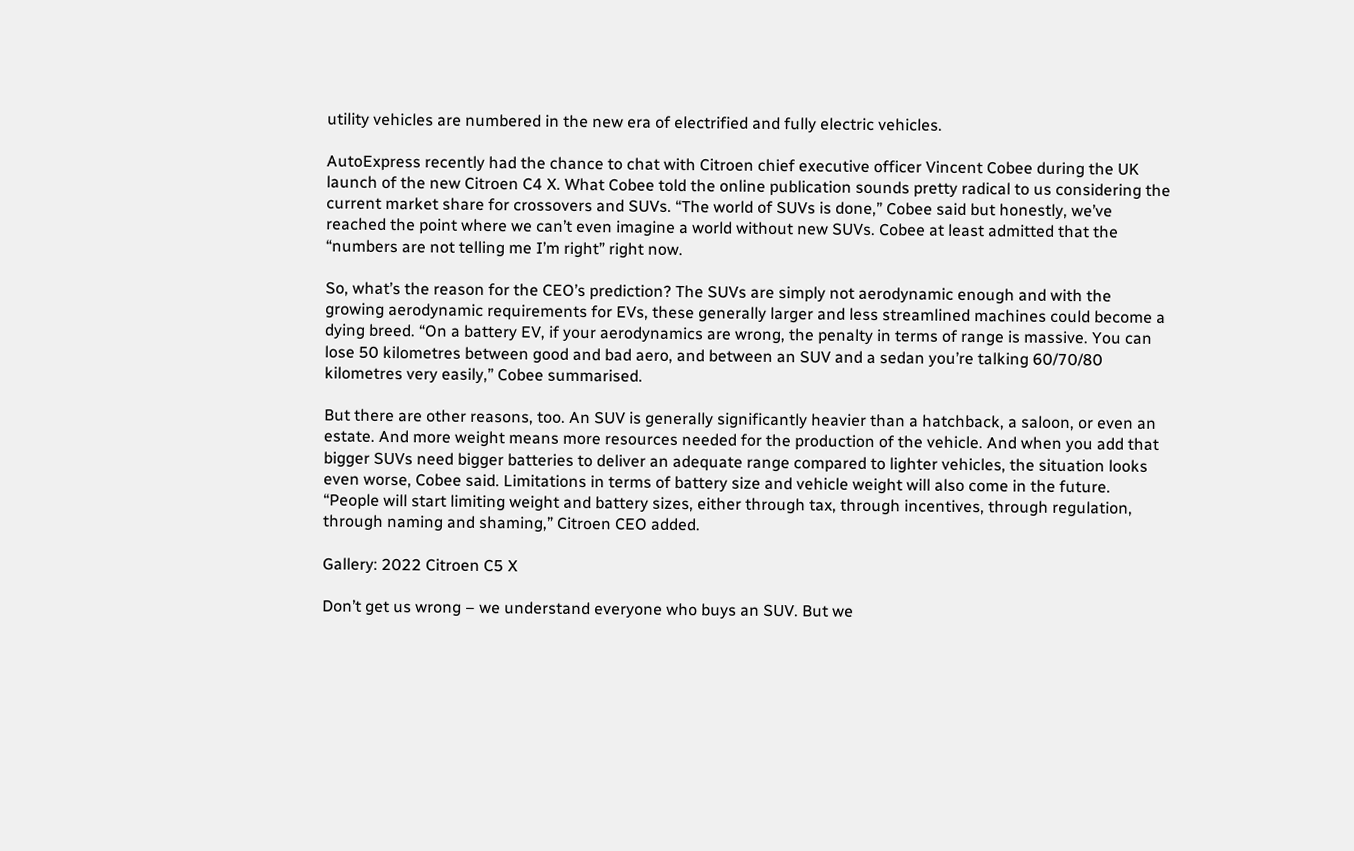utility vehicles are numbered in the new era of electrified and fully electric vehicles.

AutoExpress recently had the chance to chat with Citroen chief executive officer Vincent Cobee during the UK launch of the new Citroen C4 X. What Cobee told the online publication sounds pretty radical to us considering the current market share for crossovers and SUVs. “The world of SUVs is done,” Cobee said but honestly, we’ve reached the point where we can’t even imagine a world without new SUVs. Cobee at least admitted that the “numbers are not telling me I’m right” right now.

So, what’s the reason for the CEO’s prediction? The SUVs are simply not aerodynamic enough and with the growing aerodynamic requirements for EVs, these generally larger and less streamlined machines could become a dying breed. “On a battery EV, if your aerodynamics are wrong, the penalty in terms of range is massive. You can lose 50 kilometres between good and bad aero, and between an SUV and a sedan you’re talking 60/70/80 kilometres very easily,” Cobee summarised.

But there are other reasons, too. An SUV is generally significantly heavier than a hatchback, a saloon, or even an estate. And more weight means more resources needed for the production of the vehicle. And when you add that bigger SUVs need bigger batteries to deliver an adequate range compared to lighter vehicles, the situation looks even worse, Cobee said. Limitations in terms of battery size and vehicle weight will also come in the future. “People will start limiting weight and battery sizes, either through tax, through incentives, through regulation, through naming and shaming,” Citroen CEO added.

Gallery: 2022 Citroen C5 X

Don’t get us wrong – we understand everyone who buys an SUV. But we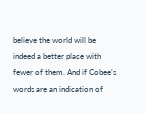believe the world will be indeed a better place with fewer of them. And if Cobee’s words are an indication of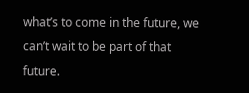what’s to come in the future, we can’t wait to be part of that future.